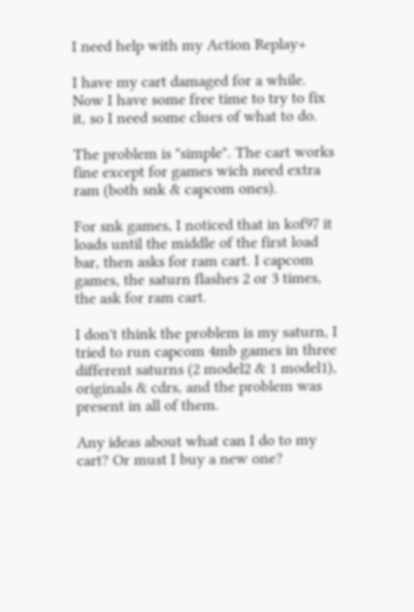I need help with my Action Replay+

I have my cart damaged for a while. Now I have some free time to try to fix it, so I need some clues of what to do.

The problem is "simple". The cart works fine except for games wich need extra ram (both snk & capcom ones).

For snk games, I noticed that in kof97 it loads until the middle of the first load bar, then asks for ram cart. I capcom games, the saturn flashes 2 or 3 times, the ask for ram cart.

I don't think the problem is my saturn, I tried to run capcom 4mb games in three different saturns (2 model2 & 1 model1), originals & cdrs, and the problem was present in all of them.

Any ideas about what can I do to my cart? Or must I buy a new one?